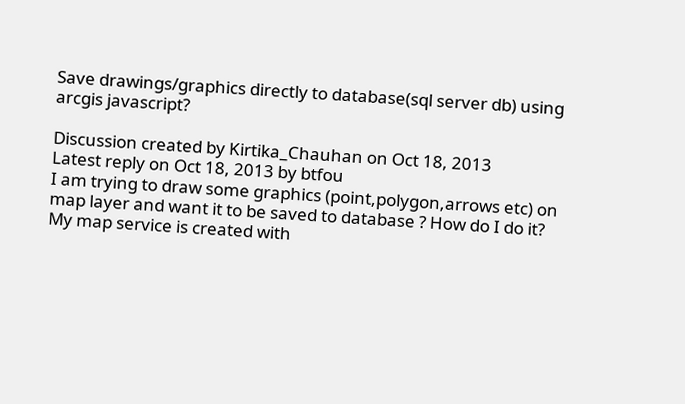Save drawings/graphics directly to database(sql server db) using arcgis javascript?

Discussion created by Kirtika_Chauhan on Oct 18, 2013
Latest reply on Oct 18, 2013 by btfou
I am trying to draw some graphics (point,polygon,arrows etc) on map layer and want it to be saved to database ? How do I do it?
My map service is created with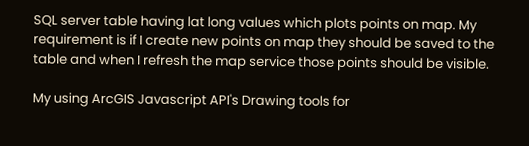SQL server table having lat long values which plots points on map. My requirement is if I create new points on map they should be saved to the table and when I refresh the map service those points should be visible.

My using ArcGIS Javascript API's Drawing tools for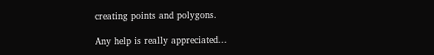creating points and polygons.

Any help is really appreciated...